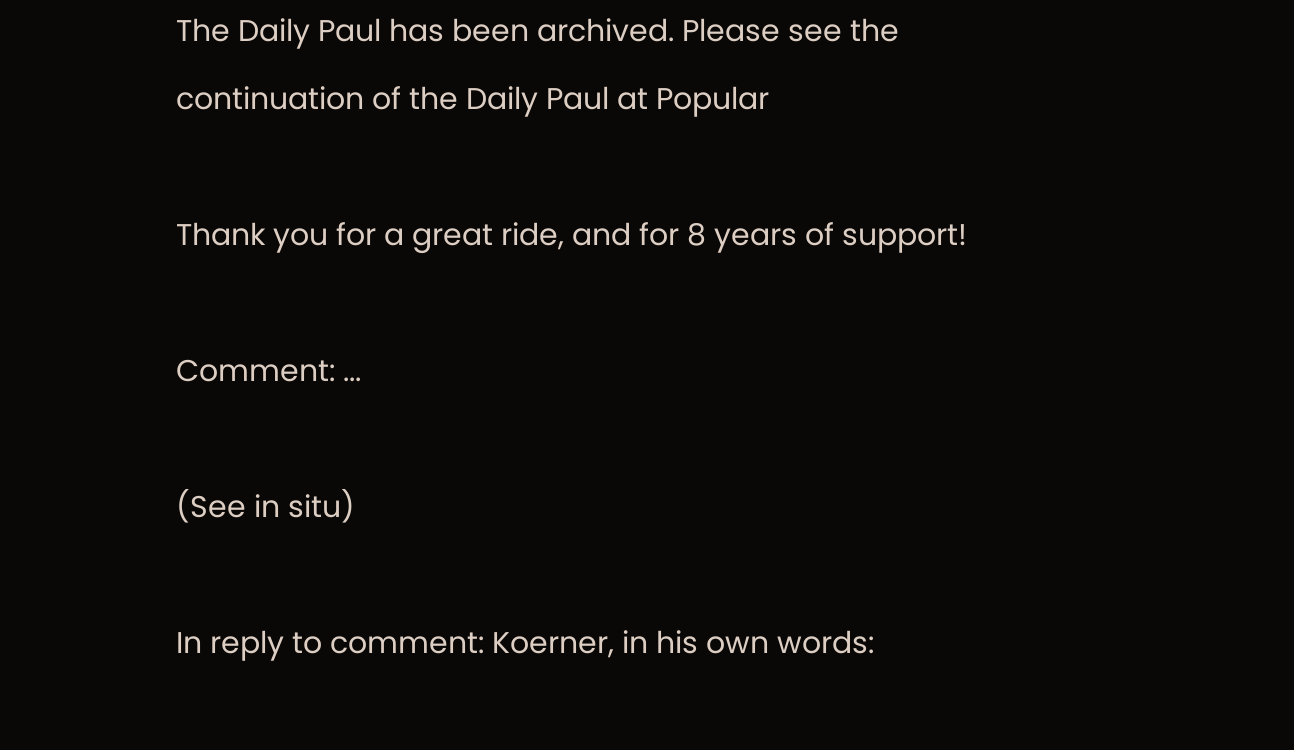The Daily Paul has been archived. Please see the continuation of the Daily Paul at Popular

Thank you for a great ride, and for 8 years of support!

Comment: ...

(See in situ)

In reply to comment: Koerner, in his own words: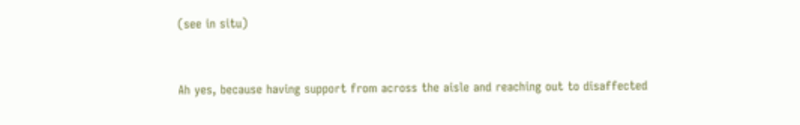(see in situ)


Ah yes, because having support from across the aisle and reaching out to disaffected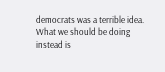democrats was a terrible idea. What we should be doing instead is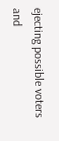ejecting possible voters and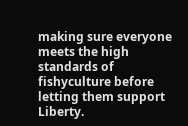making sure everyone meets the high standards of fishyculture before letting them support Liberty.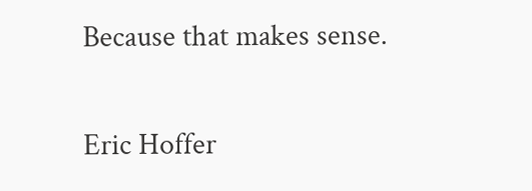Because that makes sense.

Eric Hoffer